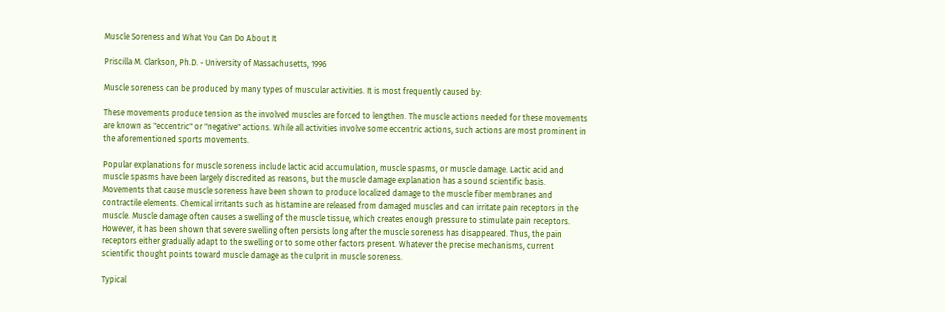Muscle Soreness and What You Can Do About It

Priscilla M. Clarkson, Ph.D. - University of Massachusetts, 1996

Muscle soreness can be produced by many types of muscular activities. It is most frequently caused by:

These movements produce tension as the involved muscles are forced to lengthen. The muscle actions needed for these movements are known as "eccentric" or "negative" actions. While all activities involve some eccentric actions, such actions are most prominent in the aforementioned sports movements.

Popular explanations for muscle soreness include lactic acid accumulation, muscle spasms, or muscle damage. Lactic acid and muscle spasms have been largely discredited as reasons, but the muscle damage explanation has a sound scientific basis. Movements that cause muscle soreness have been shown to produce localized damage to the muscle fiber membranes and contractile elements. Chemical irritants such as histamine are released from damaged muscles and can irritate pain receptors in the muscle. Muscle damage often causes a swelling of the muscle tissue, which creates enough pressure to stimulate pain receptors. However, it has been shown that severe swelling often persists long after the muscle soreness has disappeared. Thus, the pain receptors either gradually adapt to the swelling or to some other factors present. Whatever the precise mechanisms, current scientific thought points toward muscle damage as the culprit in muscle soreness.

Typical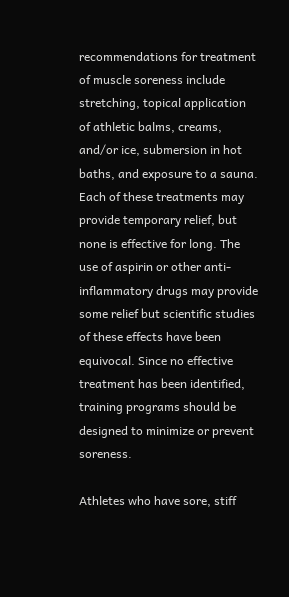recommendations for treatment of muscle soreness include stretching, topical application of athletic balms, creams, and/or ice, submersion in hot baths, and exposure to a sauna. Each of these treatments may provide temporary relief, but none is effective for long. The use of aspirin or other anti-inflammatory drugs may provide some relief but scientific studies of these effects have been equivocal. Since no effective treatment has been identified, training programs should be designed to minimize or prevent soreness.

Athletes who have sore, stiff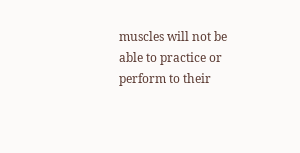muscles will not be able to practice or perform to their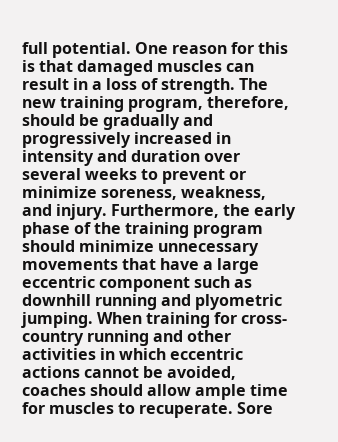full potential. One reason for this is that damaged muscles can result in a loss of strength. The new training program, therefore, should be gradually and progressively increased in intensity and duration over several weeks to prevent or minimize soreness, weakness, and injury. Furthermore, the early phase of the training program should minimize unnecessary movements that have a large eccentric component such as downhill running and plyometric jumping. When training for cross-country running and other activities in which eccentric actions cannot be avoided, coaches should allow ample time for muscles to recuperate. Sore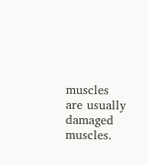muscles are usually damaged muscles.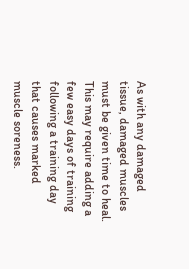As with any damaged tissue, damaged muscles must be given time to heal. This may require adding a few easy days of training following a training day that causes marked muscle soreness.